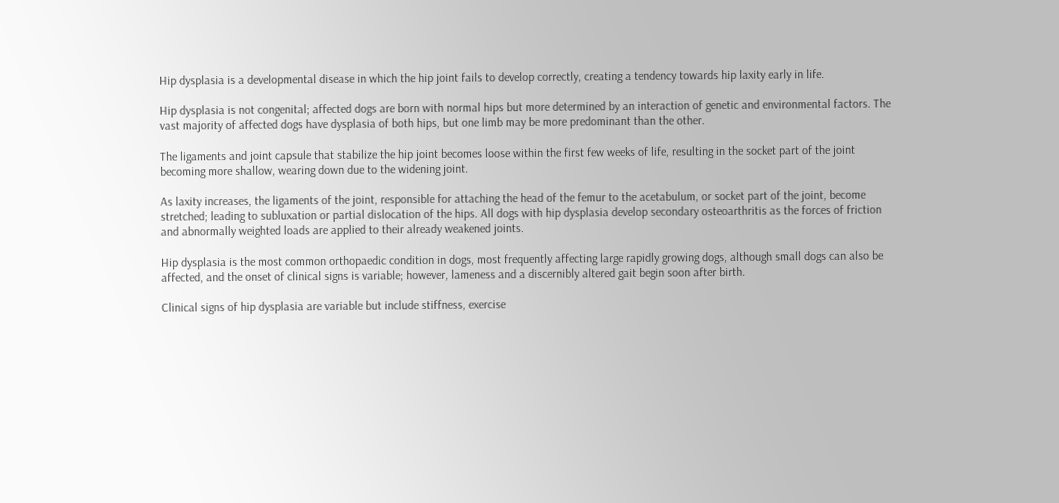Hip dysplasia is a developmental disease in which the hip joint fails to develop correctly, creating a tendency towards hip laxity early in life.

Hip dysplasia is not congenital; affected dogs are born with normal hips but more determined by an interaction of genetic and environmental factors. The vast majority of affected dogs have dysplasia of both hips, but one limb may be more predominant than the other.

The ligaments and joint capsule that stabilize the hip joint becomes loose within the first few weeks of life, resulting in the socket part of the joint becoming more shallow, wearing down due to the widening joint.

As laxity increases, the ligaments of the joint, responsible for attaching the head of the femur to the acetabulum, or socket part of the joint, become stretched; leading to subluxation or partial dislocation of the hips. All dogs with hip dysplasia develop secondary osteoarthritis as the forces of friction and abnormally weighted loads are applied to their already weakened joints.

Hip dysplasia is the most common orthopaedic condition in dogs, most frequently affecting large rapidly growing dogs, although small dogs can also be affected, and the onset of clinical signs is variable; however, lameness and a discernibly altered gait begin soon after birth.

Clinical signs of hip dysplasia are variable but include stiffness, exercise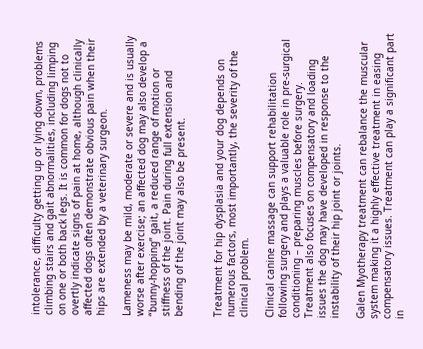intolerance, difficulty getting up or lying down, problems climbing stairs and gait abnormalities, including limping on one or both back legs. It is common for dogs not to overtly indicate signs of pain at home, although clinically affected dogs often demonstrate obvious pain when their hips are extended by a veterinary surgeon.

Lameness may be mild, moderate or severe and is usually worse after exercise; an affected dog may also develop a “bunny-hopping” gait, a reduced range of motion or stiffness of the joint. Pain during full extension and bending of the joint may also be present.


Treatment for hip dysplasia and your dog depends on numerous factors, most importantly, the severity of the clinical problem.

Clinical canine massage can support rehabilitation following surgery and plays a valuable role in pre-surgical conditioning – preparing muscles before surgery. Treatment also focuses on compensatory and loading issues the dog may have developed in response to the instability of their hip joint or joints.

Galen Myotherapy treatment can rebalance the muscular system making it a highly effective treatment in easing compensatory issues. Treatment can play a significant part in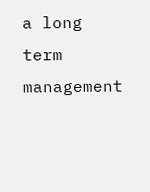a long term management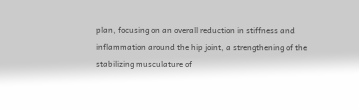plan, focusing on an overall reduction in stiffness and inflammation around the hip joint, a strengthening of the stabilizing musculature of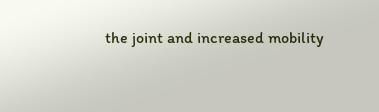the joint and increased mobility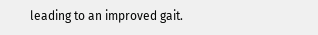leading to an improved gait.